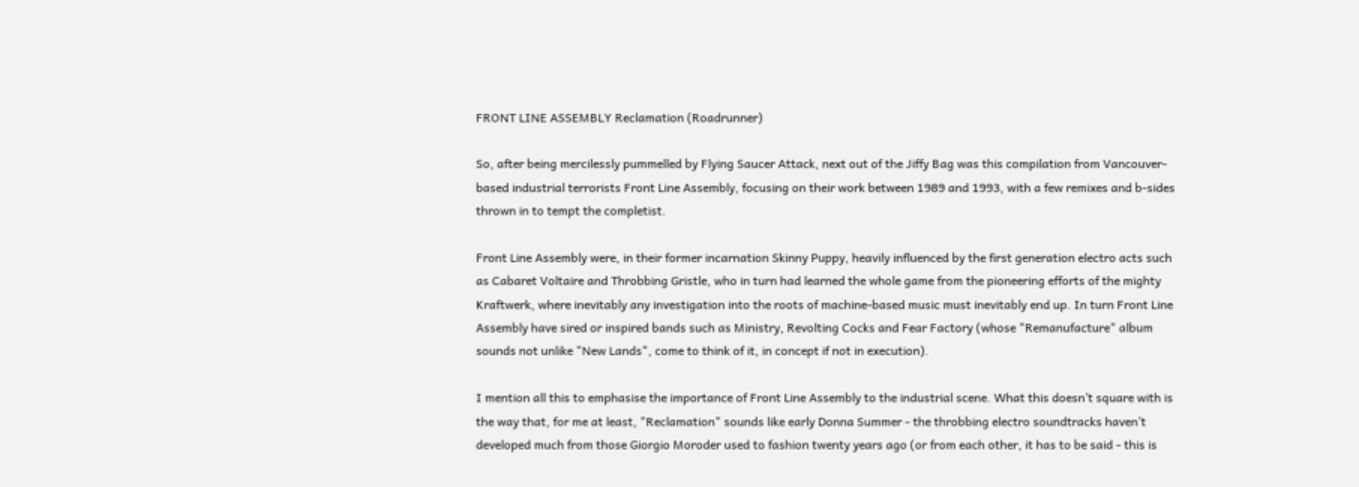FRONT LINE ASSEMBLY Reclamation (Roadrunner)

So, after being mercilessly pummelled by Flying Saucer Attack, next out of the Jiffy Bag was this compilation from Vancouver-based industrial terrorists Front Line Assembly, focusing on their work between 1989 and 1993, with a few remixes and b-sides thrown in to tempt the completist.

Front Line Assembly were, in their former incarnation Skinny Puppy, heavily influenced by the first generation electro acts such as Cabaret Voltaire and Throbbing Gristle, who in turn had learned the whole game from the pioneering efforts of the mighty Kraftwerk, where inevitably any investigation into the roots of machine-based music must inevitably end up. In turn Front Line Assembly have sired or inspired bands such as Ministry, Revolting Cocks and Fear Factory (whose "Remanufacture" album sounds not unlike "New Lands", come to think of it, in concept if not in execution).

I mention all this to emphasise the importance of Front Line Assembly to the industrial scene. What this doesn’t square with is the way that, for me at least, "Reclamation" sounds like early Donna Summer - the throbbing electro soundtracks haven’t developed much from those Giorgio Moroder used to fashion twenty years ago (or from each other, it has to be said - this is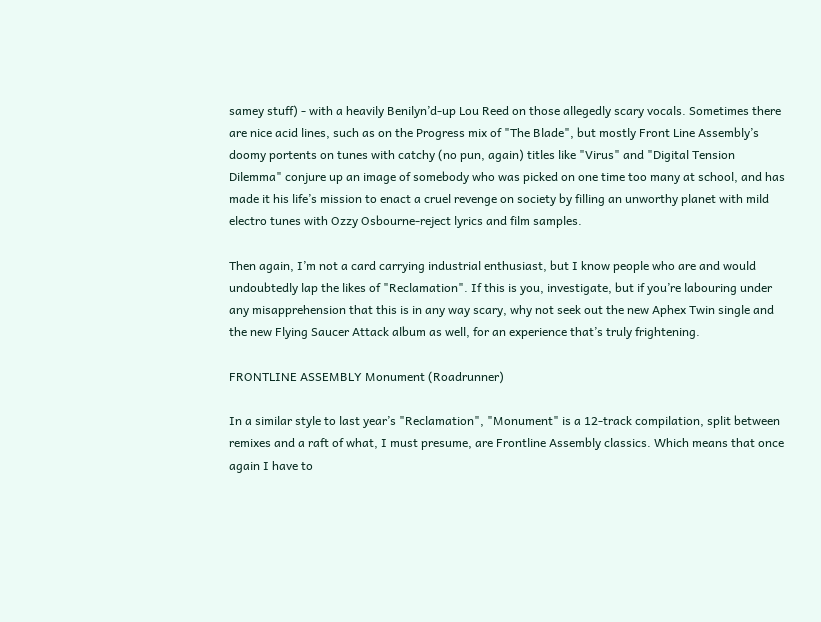samey stuff) - with a heavily Benilyn’d-up Lou Reed on those allegedly scary vocals. Sometimes there are nice acid lines, such as on the Progress mix of "The Blade", but mostly Front Line Assembly’s doomy portents on tunes with catchy (no pun, again) titles like "Virus" and "Digital Tension Dilemma" conjure up an image of somebody who was picked on one time too many at school, and has made it his life’s mission to enact a cruel revenge on society by filling an unworthy planet with mild electro tunes with Ozzy Osbourne-reject lyrics and film samples.

Then again, I’m not a card carrying industrial enthusiast, but I know people who are and would undoubtedly lap the likes of "Reclamation". If this is you, investigate, but if you’re labouring under any misapprehension that this is in any way scary, why not seek out the new Aphex Twin single and the new Flying Saucer Attack album as well, for an experience that’s truly frightening.

FRONTLINE ASSEMBLY Monument (Roadrunner)

In a similar style to last year’s "Reclamation", "Monument" is a 12-track compilation, split between remixes and a raft of what, I must presume, are Frontline Assembly classics. Which means that once again I have to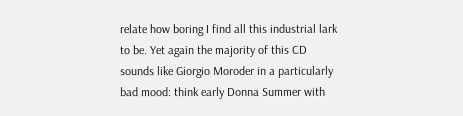relate how boring I find all this industrial lark to be. Yet again the majority of this CD sounds like Giorgio Moroder in a particularly bad mood: think early Donna Summer with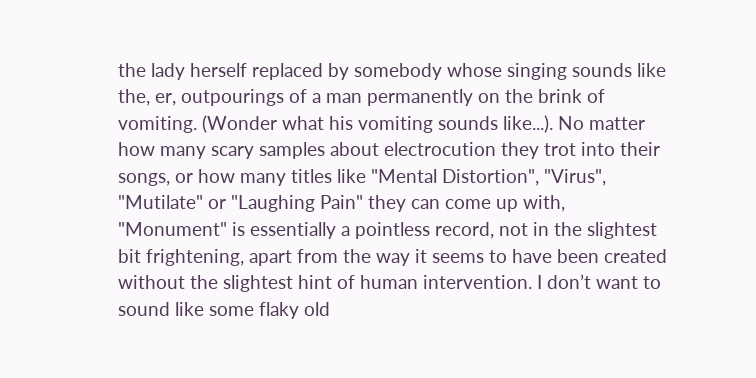the lady herself replaced by somebody whose singing sounds like the, er, outpourings of a man permanently on the brink of vomiting. (Wonder what his vomiting sounds like...). No matter how many scary samples about electrocution they trot into their songs, or how many titles like "Mental Distortion", "Virus", "Mutilate" or "Laughing Pain" they can come up with, "Monument" is essentially a pointless record, not in the slightest bit frightening, apart from the way it seems to have been created without the slightest hint of human intervention. I don’t want to sound like some flaky old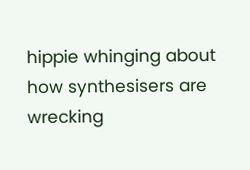hippie whinging about how synthesisers are wrecking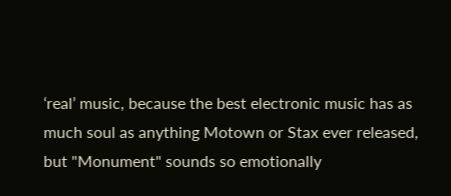‘real’ music, because the best electronic music has as much soul as anything Motown or Stax ever released, but "Monument" sounds so emotionally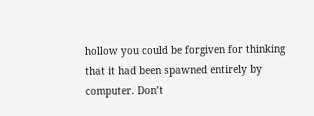hollow you could be forgiven for thinking that it had been spawned entirely by computer. Don’t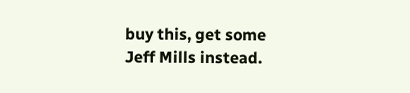buy this, get some Jeff Mills instead.